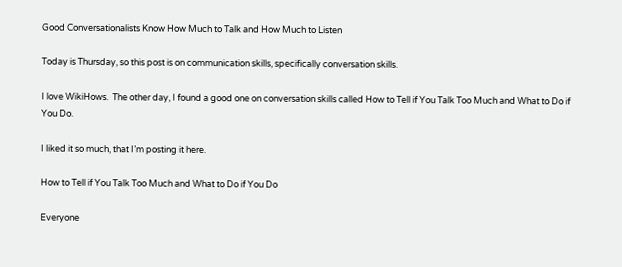Good Conversationalists Know How Much to Talk and How Much to Listen

Today is Thursday, so this post is on communication skills, specifically conversation skills.

I love WikiHows.  The other day, I found a good one on conversation skills called How to Tell if You Talk Too Much and What to Do if You Do.

I liked it so much, that I’m posting it here.

How to Tell if You Talk Too Much and What to Do if You Do

Everyone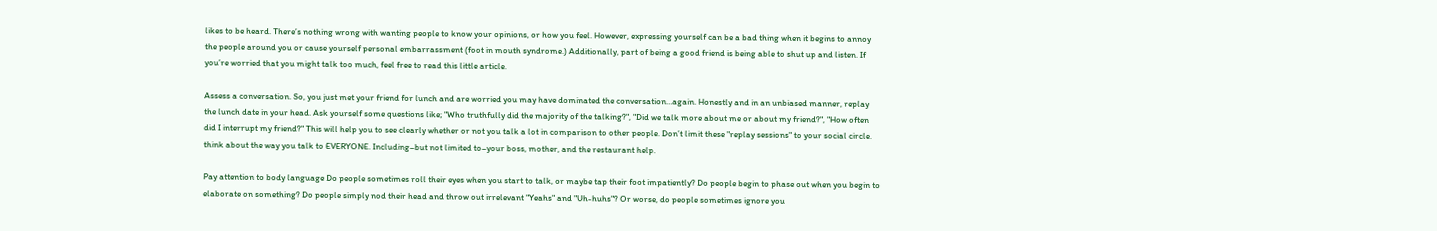likes to be heard. There’s nothing wrong with wanting people to know your opinions, or how you feel. However, expressing yourself can be a bad thing when it begins to annoy the people around you or cause yourself personal embarrassment (foot in mouth syndrome.) Additionally, part of being a good friend is being able to shut up and listen. If you’re worried that you might talk too much, feel free to read this little article.

Assess a conversation. So, you just met your friend for lunch and are worried you may have dominated the conversation…again. Honestly and in an unbiased manner, replay the lunch date in your head. Ask yourself some questions like; "Who truthfully did the majority of the talking?", "Did we talk more about me or about my friend?", "How often did I interrupt my friend?" This will help you to see clearly whether or not you talk a lot in comparison to other people. Don’t limit these "replay sessions" to your social circle. think about the way you talk to EVERYONE. Including–but not limited to–your boss, mother, and the restaurant help.

Pay attention to body language Do people sometimes roll their eyes when you start to talk, or maybe tap their foot impatiently? Do people begin to phase out when you begin to elaborate on something? Do people simply nod their head and throw out irrelevant "Yeahs" and "Uh-huhs"? Or worse, do people sometimes ignore you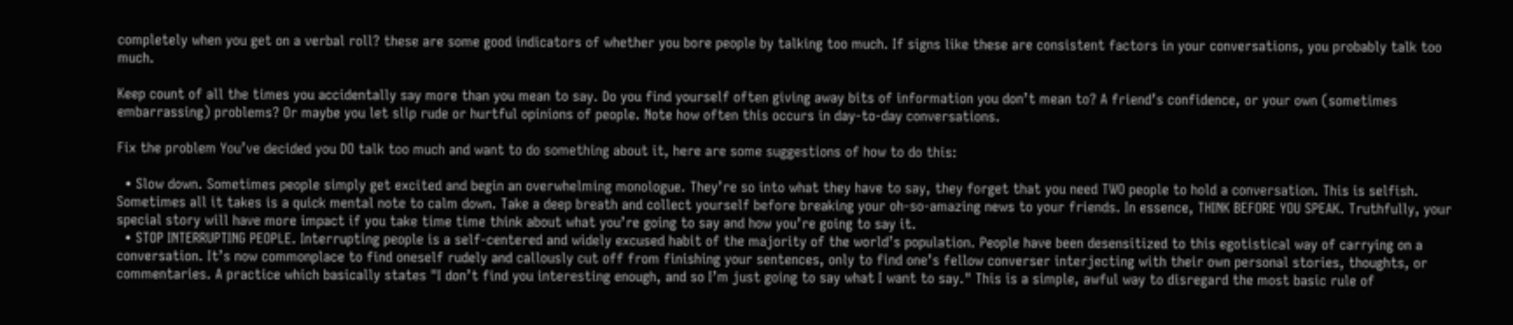completely when you get on a verbal roll? these are some good indicators of whether you bore people by talking too much. If signs like these are consistent factors in your conversations, you probably talk too much.

Keep count of all the times you accidentally say more than you mean to say. Do you find yourself often giving away bits of information you don’t mean to? A friend’s confidence, or your own (sometimes embarrassing) problems? Or maybe you let slip rude or hurtful opinions of people. Note how often this occurs in day-to-day conversations.

Fix the problem You’ve decided you DO talk too much and want to do something about it, here are some suggestions of how to do this:

  • Slow down. Sometimes people simply get excited and begin an overwhelming monologue. They’re so into what they have to say, they forget that you need TWO people to hold a conversation. This is selfish. Sometimes all it takes is a quick mental note to calm down. Take a deep breath and collect yourself before breaking your oh-so-amazing news to your friends. In essence, THINK BEFORE YOU SPEAK. Truthfully, your special story will have more impact if you take time time think about what you’re going to say and how you’re going to say it.
  • STOP INTERRUPTING PEOPLE. Interrupting people is a self-centered and widely excused habit of the majority of the world’s population. People have been desensitized to this egotistical way of carrying on a conversation. It’s now commonplace to find oneself rudely and callously cut off from finishing your sentences, only to find one’s fellow converser interjecting with their own personal stories, thoughts, or commentaries. A practice which basically states "I don’t find you interesting enough, and so I’m just going to say what I want to say." This is a simple, awful way to disregard the most basic rule of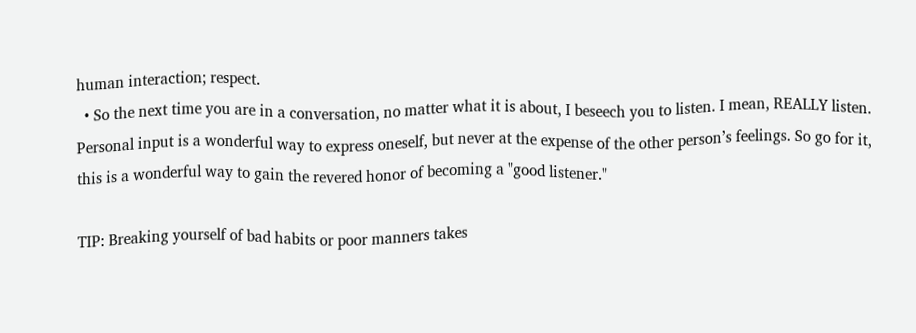human interaction; respect.
  • So the next time you are in a conversation, no matter what it is about, I beseech you to listen. I mean, REALLY listen. Personal input is a wonderful way to express oneself, but never at the expense of the other person’s feelings. So go for it, this is a wonderful way to gain the revered honor of becoming a "good listener."

TIP: Breaking yourself of bad habits or poor manners takes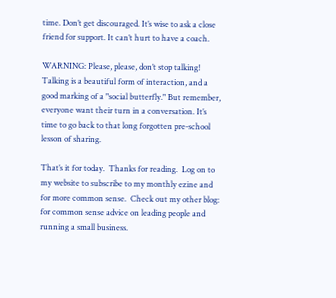time. Don’t get discouraged. It’s wise to ask a close friend for support. It can’t hurt to have a coach.

WARNING: Please, please, don’t stop talking! Talking is a beautiful form of interaction, and a good marking of a "social butterfly." But remember, everyone want their turn in a conversation. It’s time to go back to that long forgotten pre-school lesson of sharing.

That’s it for today.  Thanks for reading.  Log on to my website to subscribe to my monthly ezine and for more common sense.  Check out my other blog: for common sense advice on leading people and running a small business.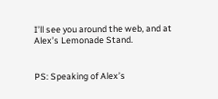I’ll see you around the web, and at Alex’s Lemonade Stand.


PS: Speaking of Alex’s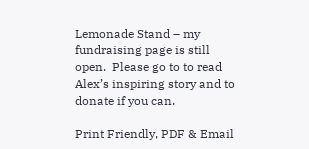Lemonade Stand – my fundraising page is still open.  Please go to to read Alex’s inspiring story and to donate if you can.

Print Friendly, PDF & Email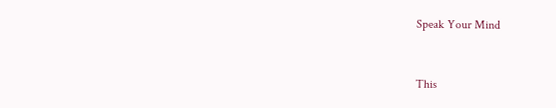Speak Your Mind


This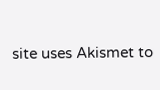site uses Akismet to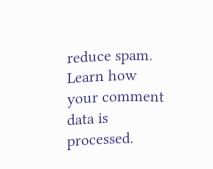reduce spam. Learn how your comment data is processed.